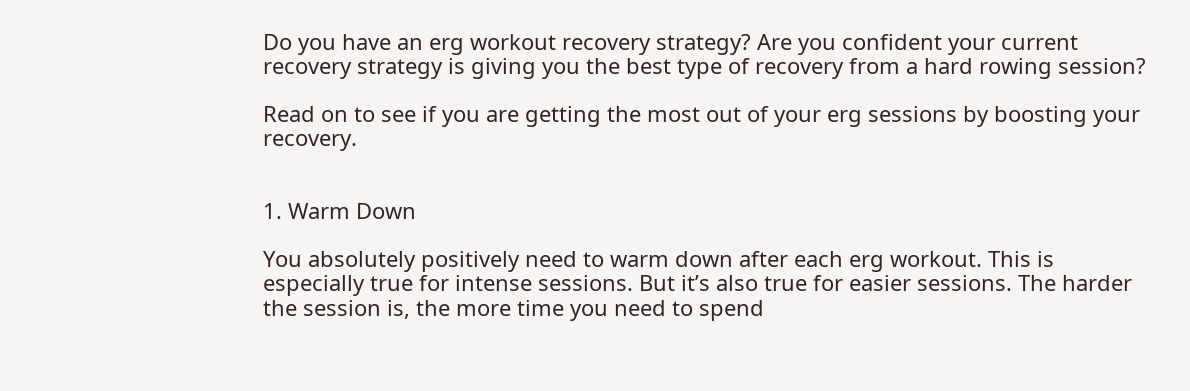Do you have an erg workout recovery strategy? Are you confident your current recovery strategy is giving you the best type of recovery from a hard rowing session?

Read on to see if you are getting the most out of your erg sessions by boosting your recovery.


1. Warm Down

You absolutely positively need to warm down after each erg workout. This is especially true for intense sessions. But it’s also true for easier sessions. The harder the session is, the more time you need to spend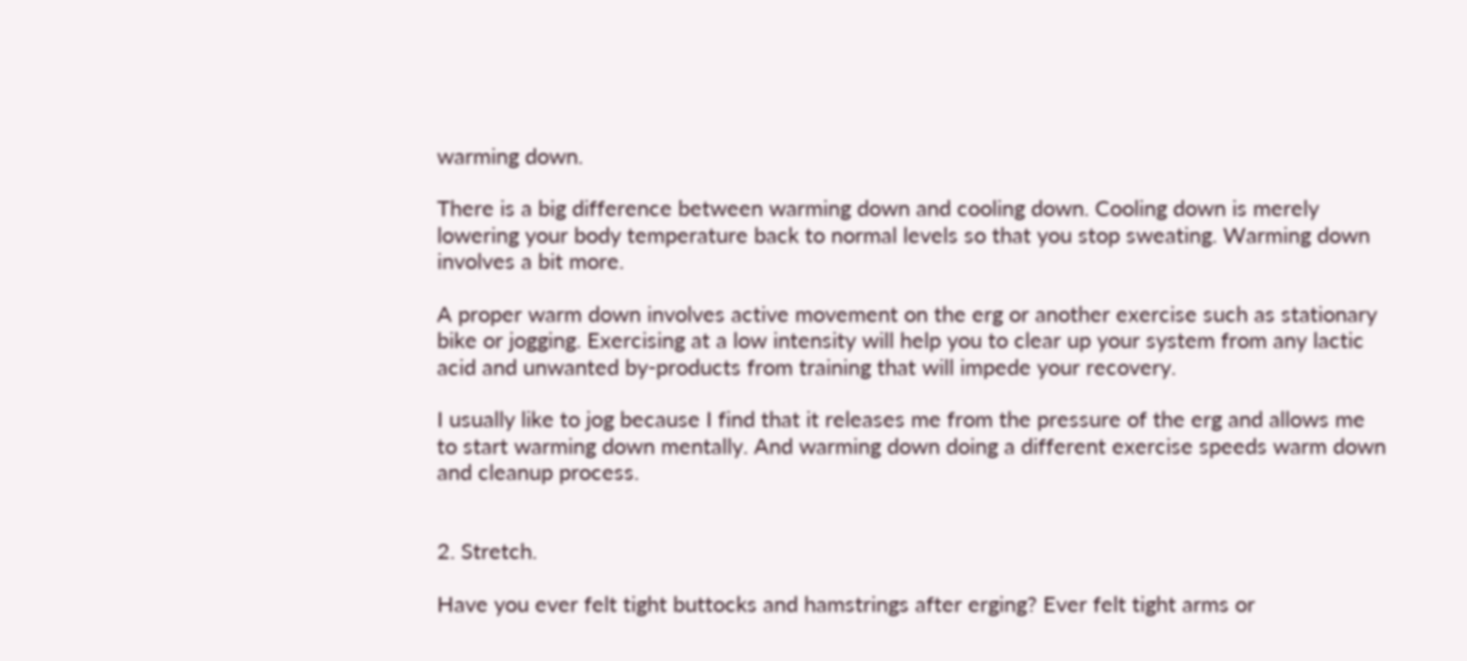warming down.

There is a big difference between warming down and cooling down. Cooling down is merely lowering your body temperature back to normal levels so that you stop sweating. Warming down involves a bit more.

A proper warm down involves active movement on the erg or another exercise such as stationary bike or jogging. Exercising at a low intensity will help you to clear up your system from any lactic acid and unwanted by-products from training that will impede your recovery.

I usually like to jog because I find that it releases me from the pressure of the erg and allows me to start warming down mentally. And warming down doing a different exercise speeds warm down and cleanup process.


2. Stretch.

Have you ever felt tight buttocks and hamstrings after erging? Ever felt tight arms or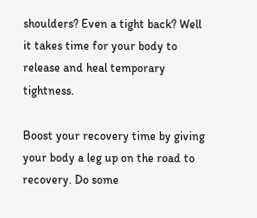shoulders? Even a tight back? Well it takes time for your body to release and heal temporary tightness.

Boost your recovery time by giving your body a leg up on the road to recovery. Do some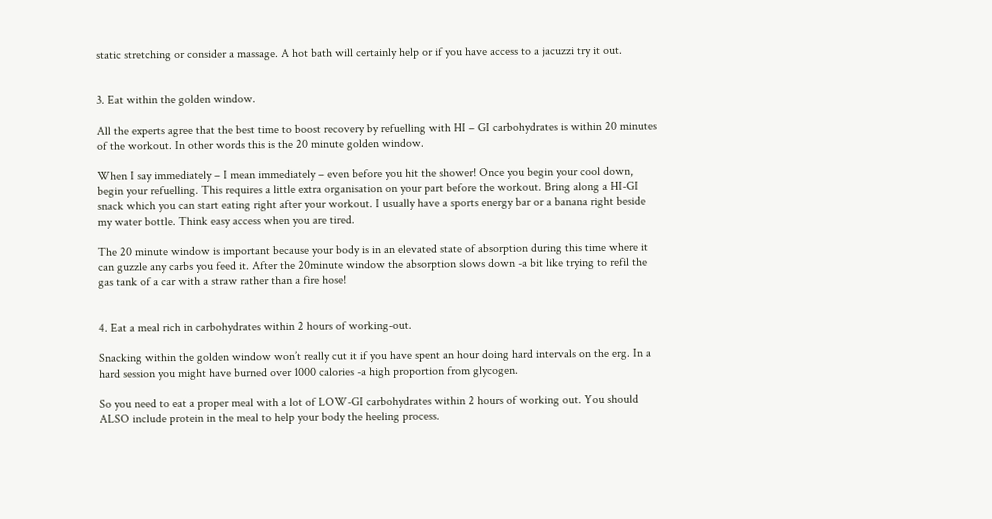static stretching or consider a massage. A hot bath will certainly help or if you have access to a jacuzzi try it out.


3. Eat within the golden window.

All the experts agree that the best time to boost recovery by refuelling with HI – GI carbohydrates is within 20 minutes of the workout. In other words this is the 20 minute golden window.

When I say immediately – I mean immediately – even before you hit the shower! Once you begin your cool down, begin your refuelling. This requires a little extra organisation on your part before the workout. Bring along a HI-GI snack which you can start eating right after your workout. I usually have a sports energy bar or a banana right beside my water bottle. Think easy access when you are tired.

The 20 minute window is important because your body is in an elevated state of absorption during this time where it can guzzle any carbs you feed it. After the 20minute window the absorption slows down -a bit like trying to refil the gas tank of a car with a straw rather than a fire hose!


4. Eat a meal rich in carbohydrates within 2 hours of working-out.

Snacking within the golden window won’t really cut it if you have spent an hour doing hard intervals on the erg. In a hard session you might have burned over 1000 calories -a high proportion from glycogen.

So you need to eat a proper meal with a lot of LOW-GI carbohydrates within 2 hours of working out. You should ALSO include protein in the meal to help your body the heeling process.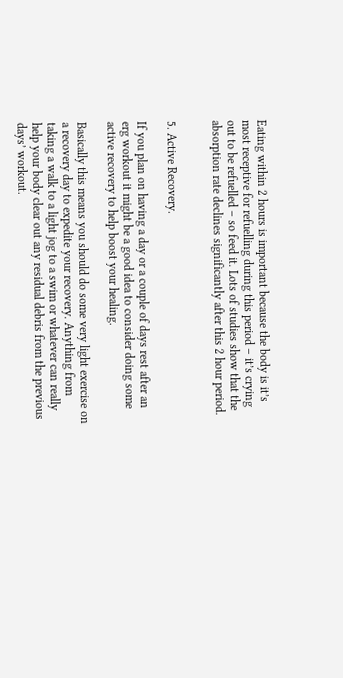Eating within 2 hours is important because the body is it’s most receptive for refuelling during this period – it’s crying out to be refuelled – so feed it. Lots of studies show that the absorption rate declines significantly after this 2 hour period.


5. Active Recovery.

If you plan on having a day or a couple of days rest after an erg workout it might be a good idea to consider doing some active recovery to help boost your healing.

Basically this means you should do some very light exercise on a recovery day to expedite your recovery. Anything from taking a walk to a light jog to a swim or whatever can really help your body clear out any residual debris from the previous days’ workout.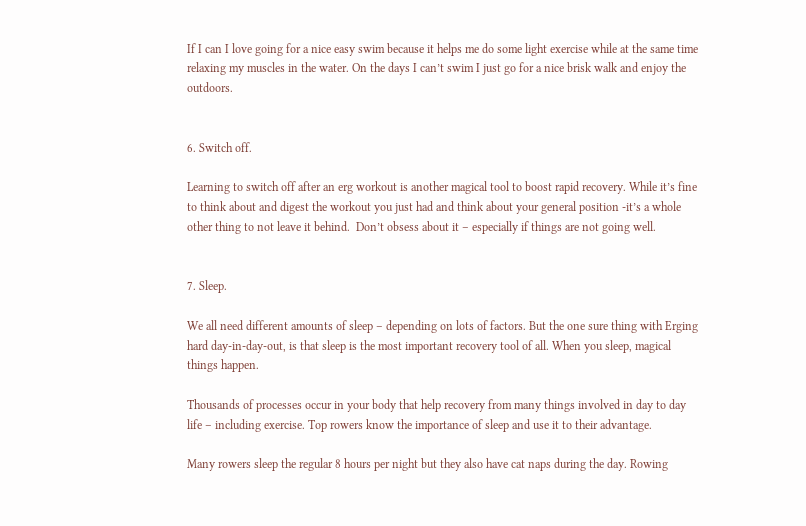If I can I love going for a nice easy swim because it helps me do some light exercise while at the same time relaxing my muscles in the water. On the days I can’t swim I just go for a nice brisk walk and enjoy the outdoors.


6. Switch off.

Learning to switch off after an erg workout is another magical tool to boost rapid recovery. While it’s fine to think about and digest the workout you just had and think about your general position -it’s a whole other thing to not leave it behind.  Don’t obsess about it – especially if things are not going well.


7. Sleep.

We all need different amounts of sleep – depending on lots of factors. But the one sure thing with Erging hard day-in-day-out, is that sleep is the most important recovery tool of all. When you sleep, magical things happen.

Thousands of processes occur in your body that help recovery from many things involved in day to day life – including exercise. Top rowers know the importance of sleep and use it to their advantage.

Many rowers sleep the regular 8 hours per night but they also have cat naps during the day. Rowing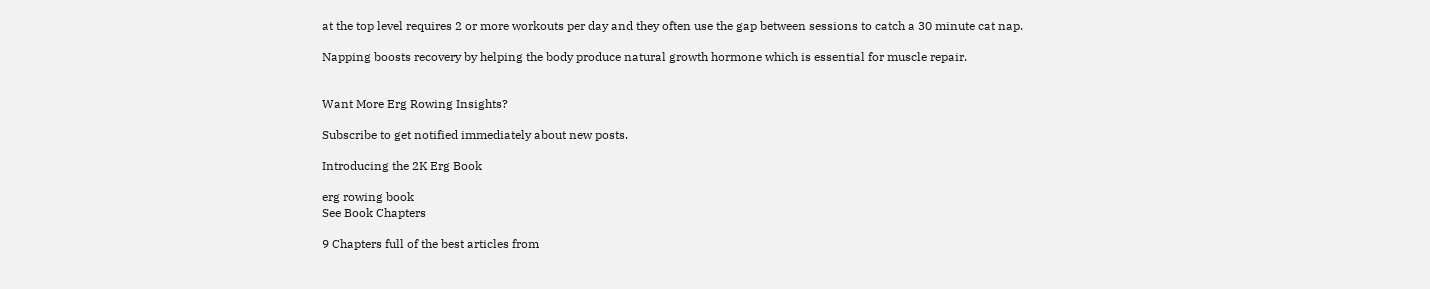at the top level requires 2 or more workouts per day and they often use the gap between sessions to catch a 30 minute cat nap.

Napping boosts recovery by helping the body produce natural growth hormone which is essential for muscle repair.


Want More Erg Rowing Insights?

Subscribe to get notified immediately about new posts.

Introducing the 2K Erg Book

erg rowing book
See Book Chapters

9 Chapters full of the best articles from